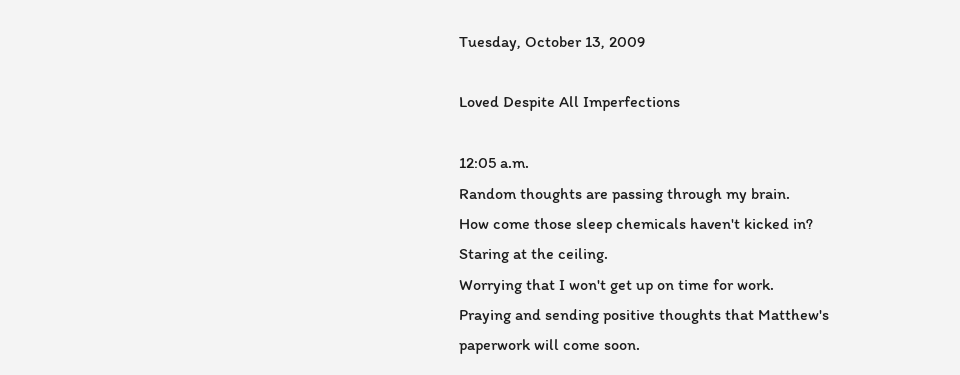Tuesday, October 13, 2009

Loved Despite All Imperfections

12:05 a.m.
Random thoughts are passing through my brain.
How come those sleep chemicals haven't kicked in?
Staring at the ceiling.
Worrying that I won't get up on time for work.
Praying and sending positive thoughts that Matthew's paperwork will come soon.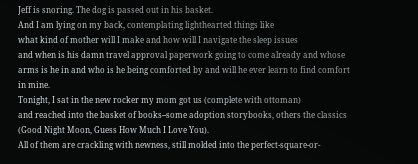Jeff is snoring. The dog is passed out in his basket.
And I am lying on my back, contemplating lighthearted things like
what kind of mother will I make and how will I navigate the sleep issues
and when is his damn travel approval paperwork going to come already and whose arms is he in and who is he being comforted by and will he ever learn to find comfort in mine.
Tonight, I sat in the new rocker my mom got us (complete with ottoman)
and reached into the basket of books--some adoption storybooks, others the classics (Good Night Moon, Guess How Much I Love You).
All of them are crackling with newness, still molded into the perfect-square-or-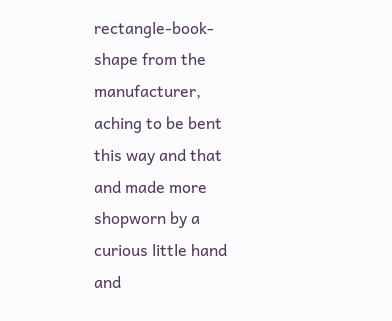rectangle-book-shape from the manufacturer, aching to be bent this way and that and made more shopworn by a curious little hand and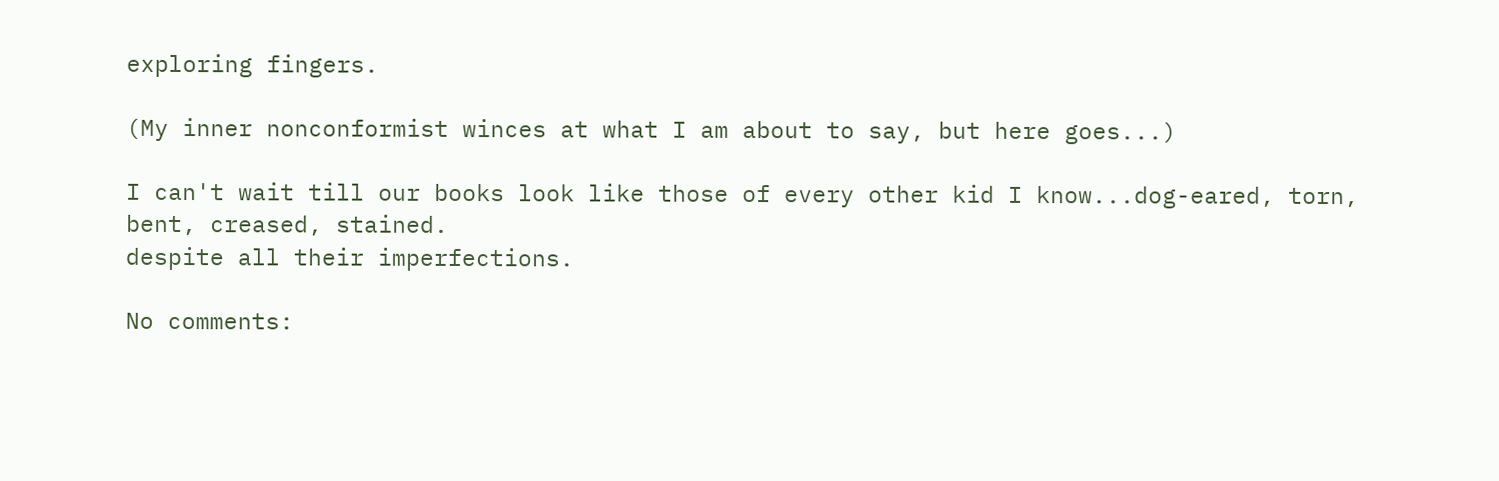exploring fingers.

(My inner nonconformist winces at what I am about to say, but here goes...)

I can't wait till our books look like those of every other kid I know...dog-eared, torn, bent, creased, stained.
despite all their imperfections.

No comments: